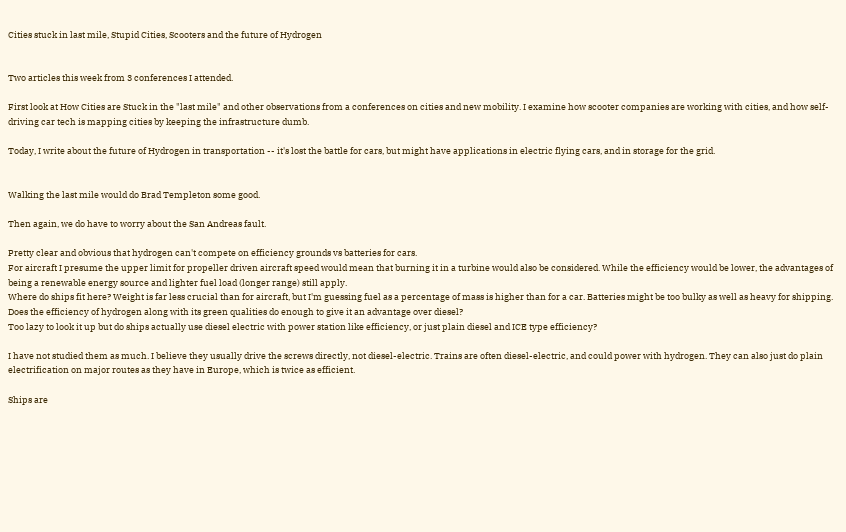Cities stuck in last mile, Stupid Cities, Scooters and the future of Hydrogen


Two articles this week from 3 conferences I attended.

First look at How Cities are Stuck in the "last mile" and other observations from a conferences on cities and new mobility. I examine how scooter companies are working with cities, and how self-driving car tech is mapping cities by keeping the infrastructure dumb.

Today, I write about the future of Hydrogen in transportation -- it's lost the battle for cars, but might have applications in electric flying cars, and in storage for the grid.


Walking the last mile would do Brad Templeton some good.

Then again, we do have to worry about the San Andreas fault.

Pretty clear and obvious that hydrogen can't compete on efficiency grounds vs batteries for cars.
For aircraft I presume the upper limit for propeller driven aircraft speed would mean that burning it in a turbine would also be considered. While the efficiency would be lower, the advantages of being a renewable energy source and lighter fuel load (longer range) still apply.
Where do ships fit here? Weight is far less crucial than for aircraft, but I'm guessing fuel as a percentage of mass is higher than for a car. Batteries might be too bulky as well as heavy for shipping. Does the efficiency of hydrogen along with its green qualities do enough to give it an advantage over diesel?
Too lazy to look it up but do ships actually use diesel electric with power station like efficiency, or just plain diesel and ICE type efficiency?

I have not studied them as much. I believe they usually drive the screws directly, not diesel-electric. Trains are often diesel-electric, and could power with hydrogen. They can also just do plain electrification on major routes as they have in Europe, which is twice as efficient.

Ships are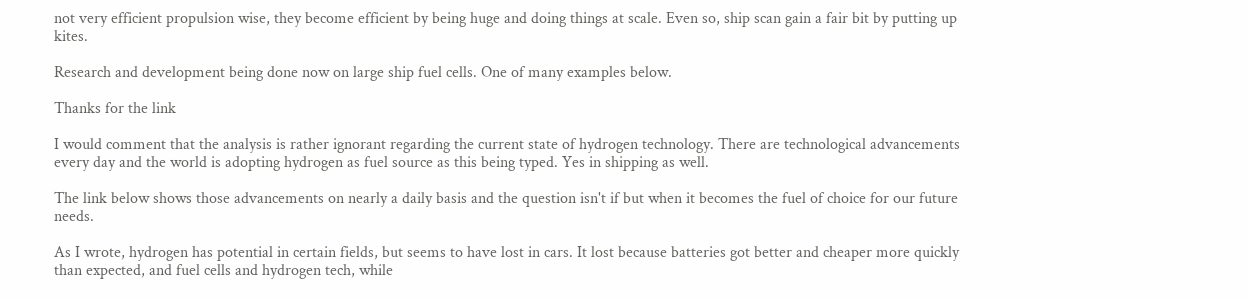not very efficient propulsion wise, they become efficient by being huge and doing things at scale. Even so, ship scan gain a fair bit by putting up kites.

Research and development being done now on large ship fuel cells. One of many examples below.

Thanks for the link

I would comment that the analysis is rather ignorant regarding the current state of hydrogen technology. There are technological advancements every day and the world is adopting hydrogen as fuel source as this being typed. Yes in shipping as well.

The link below shows those advancements on nearly a daily basis and the question isn't if but when it becomes the fuel of choice for our future needs.

As I wrote, hydrogen has potential in certain fields, but seems to have lost in cars. It lost because batteries got better and cheaper more quickly than expected, and fuel cells and hydrogen tech, while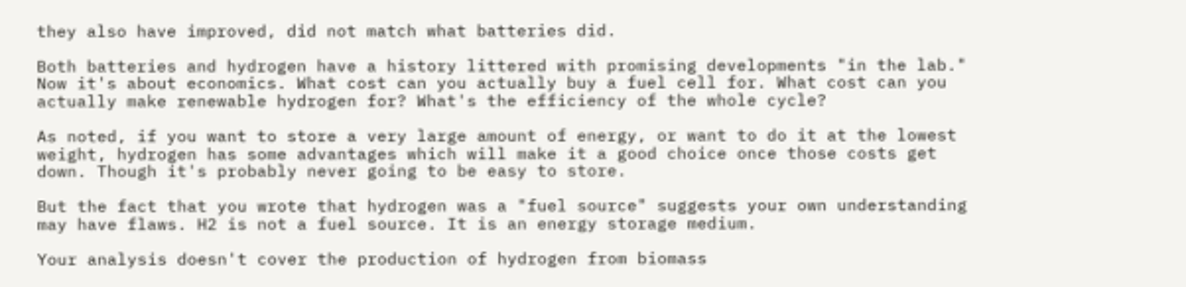they also have improved, did not match what batteries did.

Both batteries and hydrogen have a history littered with promising developments "in the lab." Now it's about economics. What cost can you actually buy a fuel cell for. What cost can you actually make renewable hydrogen for? What's the efficiency of the whole cycle?

As noted, if you want to store a very large amount of energy, or want to do it at the lowest weight, hydrogen has some advantages which will make it a good choice once those costs get down. Though it's probably never going to be easy to store.

But the fact that you wrote that hydrogen was a "fuel source" suggests your own understanding may have flaws. H2 is not a fuel source. It is an energy storage medium.

Your analysis doesn't cover the production of hydrogen from biomass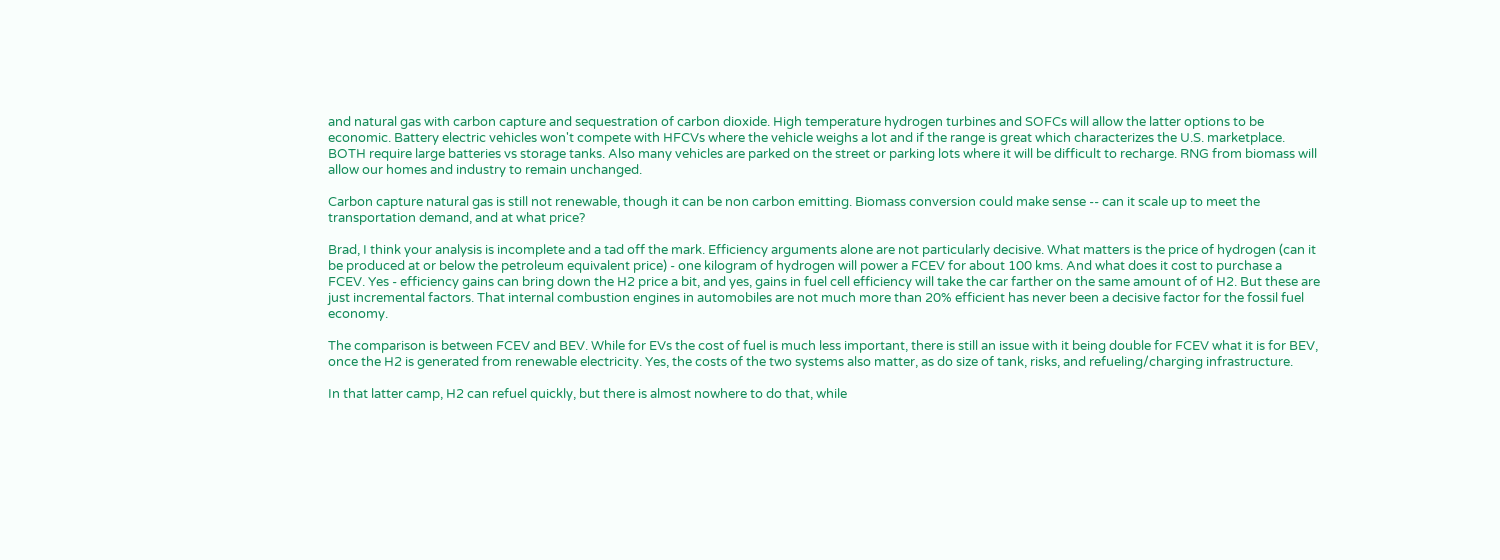and natural gas with carbon capture and sequestration of carbon dioxide. High temperature hydrogen turbines and SOFCs will allow the latter options to be economic. Battery electric vehicles won't compete with HFCVs where the vehicle weighs a lot and if the range is great which characterizes the U.S. marketplace. BOTH require large batteries vs storage tanks. Also many vehicles are parked on the street or parking lots where it will be difficult to recharge. RNG from biomass will allow our homes and industry to remain unchanged.

Carbon capture natural gas is still not renewable, though it can be non carbon emitting. Biomass conversion could make sense -- can it scale up to meet the transportation demand, and at what price?

Brad, I think your analysis is incomplete and a tad off the mark. Efficiency arguments alone are not particularly decisive. What matters is the price of hydrogen (can it be produced at or below the petroleum equivalent price) - one kilogram of hydrogen will power a FCEV for about 100 kms. And what does it cost to purchase a FCEV. Yes - efficiency gains can bring down the H2 price a bit, and yes, gains in fuel cell efficiency will take the car farther on the same amount of of H2. But these are just incremental factors. That internal combustion engines in automobiles are not much more than 20% efficient has never been a decisive factor for the fossil fuel economy.

The comparison is between FCEV and BEV. While for EVs the cost of fuel is much less important, there is still an issue with it being double for FCEV what it is for BEV, once the H2 is generated from renewable electricity. Yes, the costs of the two systems also matter, as do size of tank, risks, and refueling/charging infrastructure.

In that latter camp, H2 can refuel quickly, but there is almost nowhere to do that, while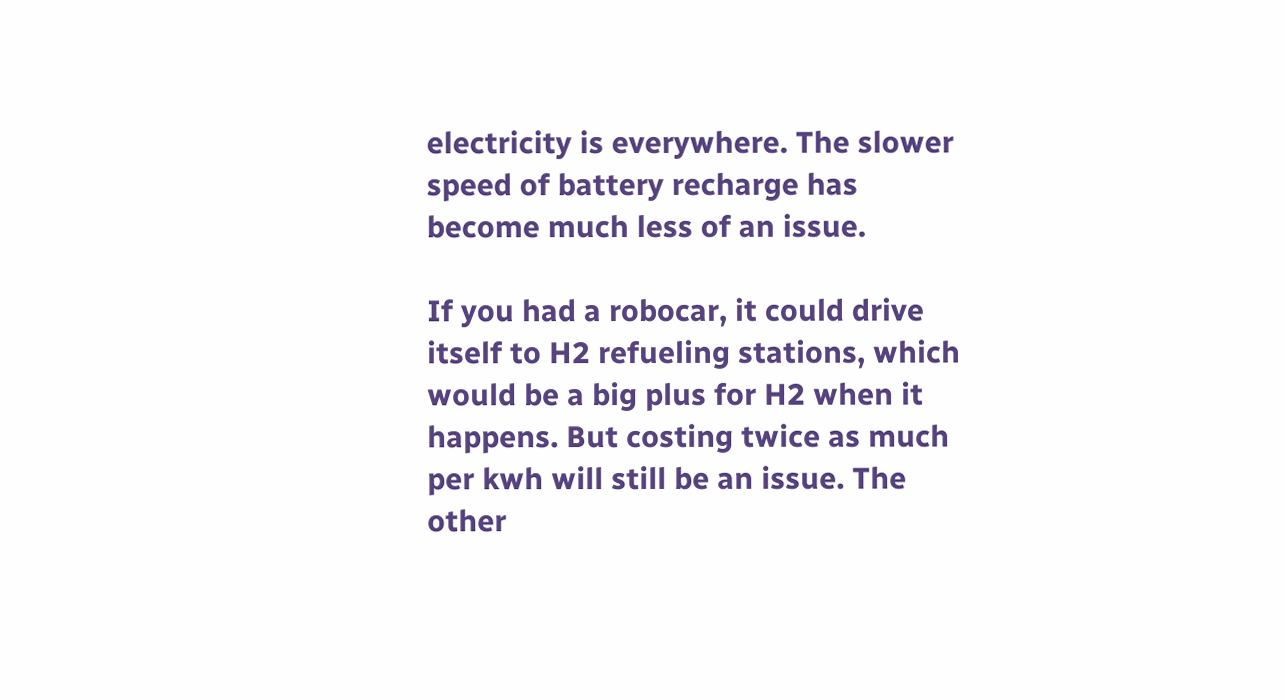electricity is everywhere. The slower speed of battery recharge has become much less of an issue.

If you had a robocar, it could drive itself to H2 refueling stations, which would be a big plus for H2 when it happens. But costing twice as much per kwh will still be an issue. The other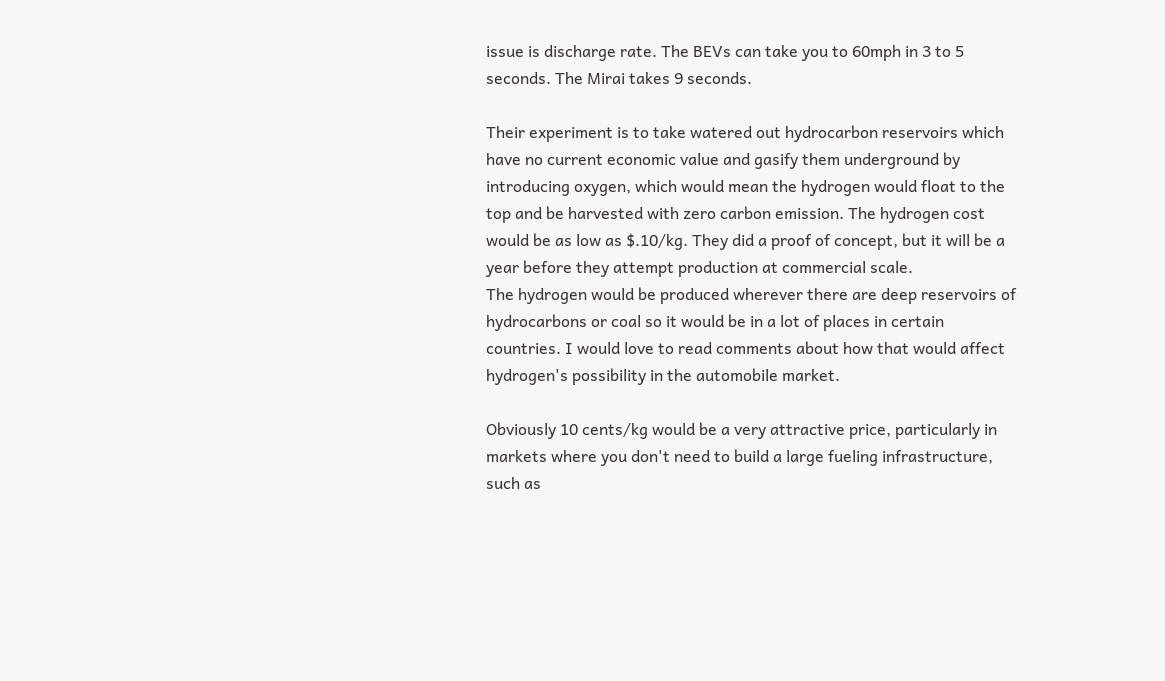issue is discharge rate. The BEVs can take you to 60mph in 3 to 5 seconds. The Mirai takes 9 seconds.

Their experiment is to take watered out hydrocarbon reservoirs which have no current economic value and gasify them underground by introducing oxygen, which would mean the hydrogen would float to the top and be harvested with zero carbon emission. The hydrogen cost would be as low as $.10/kg. They did a proof of concept, but it will be a year before they attempt production at commercial scale.
The hydrogen would be produced wherever there are deep reservoirs of hydrocarbons or coal so it would be in a lot of places in certain countries. I would love to read comments about how that would affect hydrogen's possibility in the automobile market.

Obviously 10 cents/kg would be a very attractive price, particularly in markets where you don't need to build a large fueling infrastructure, such as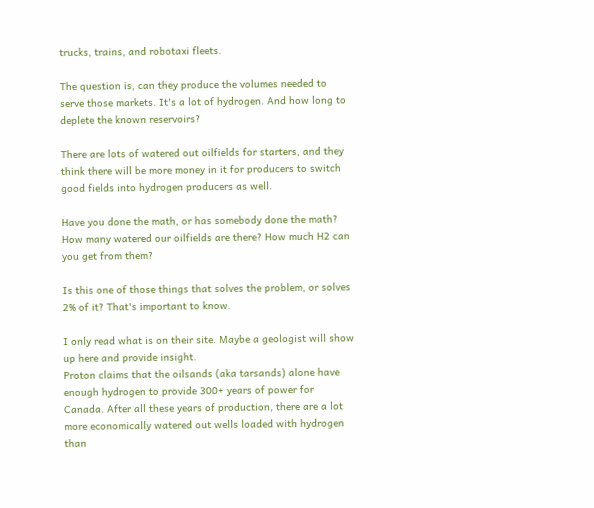trucks, trains, and robotaxi fleets.

The question is, can they produce the volumes needed to serve those markets. It's a lot of hydrogen. And how long to deplete the known reservoirs?

There are lots of watered out oilfields for starters, and they think there will be more money in it for producers to switch good fields into hydrogen producers as well.

Have you done the math, or has somebody done the math? How many watered our oilfields are there? How much H2 can you get from them?

Is this one of those things that solves the problem, or solves 2% of it? That's important to know.

I only read what is on their site. Maybe a geologist will show up here and provide insight.
Proton claims that the oilsands (aka tarsands) alone have enough hydrogen to provide 300+ years of power for Canada. After all these years of production, there are a lot more economically watered out wells loaded with hydrogen than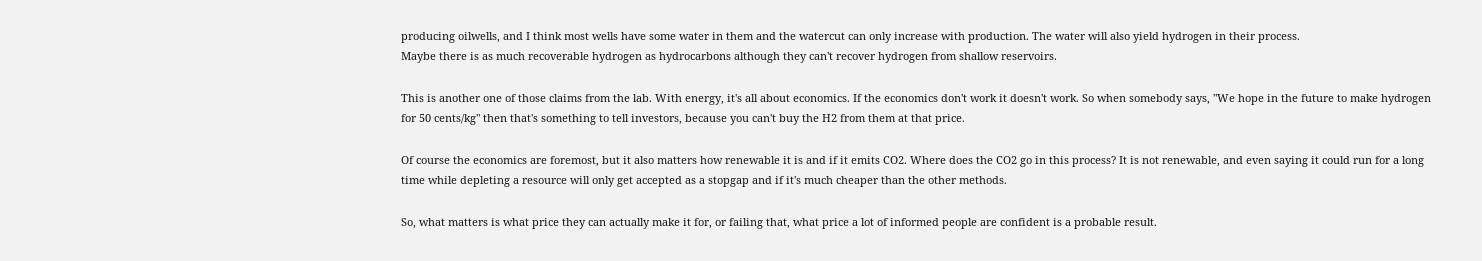producing oilwells, and I think most wells have some water in them and the watercut can only increase with production. The water will also yield hydrogen in their process.
Maybe there is as much recoverable hydrogen as hydrocarbons although they can't recover hydrogen from shallow reservoirs.

This is another one of those claims from the lab. With energy, it's all about economics. If the economics don't work it doesn't work. So when somebody says, "We hope in the future to make hydrogen for 50 cents/kg" then that's something to tell investors, because you can't buy the H2 from them at that price.

Of course the economics are foremost, but it also matters how renewable it is and if it emits CO2. Where does the CO2 go in this process? It is not renewable, and even saying it could run for a long time while depleting a resource will only get accepted as a stopgap and if it's much cheaper than the other methods.

So, what matters is what price they can actually make it for, or failing that, what price a lot of informed people are confident is a probable result.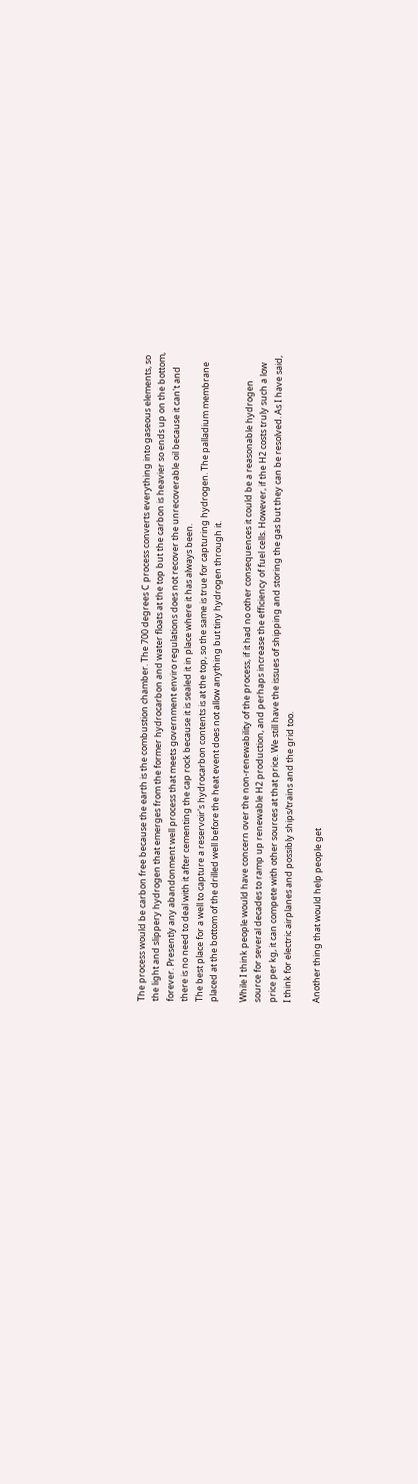The process would be carbon free because the earth is the combustion chamber. The 700 degrees C process converts everything into gaseous elements, so the light and slippery hydrogen that emerges from the former hydrocarbon and water floats at the top but the carbon is heavier so ends up on the bottom, forever. Presently any abandonment well process that meets government enviro regulations does not recover the unrecoverable oil because it can't and there is no need to deal with it after cementing the cap rock because it is sealed it in place where it has always been.
The best place for a well to capture a reservoir's hydrocarbon contents is at the top, so the same is true for capturing hydrogen. The palladium membrane placed at the bottom of the drilled well before the heat event does not allow anything but tiny hydrogen through it.

While I think people would have concern over the non-renewability of the process, if it had no other consequences it could be a reasonable hydrogen source for several decades to ramp up renewable H2 production, and perhaps increase the efficiency of fuel cells. However, if the H2 costs truly such a low price per kg, it can compete with other sources at that price. We still have the issues of shipping and storing the gas but they can be resolved. As I have said, I think for electric airplanes and possibly ships/trains and the grid too.

Another thing that would help people get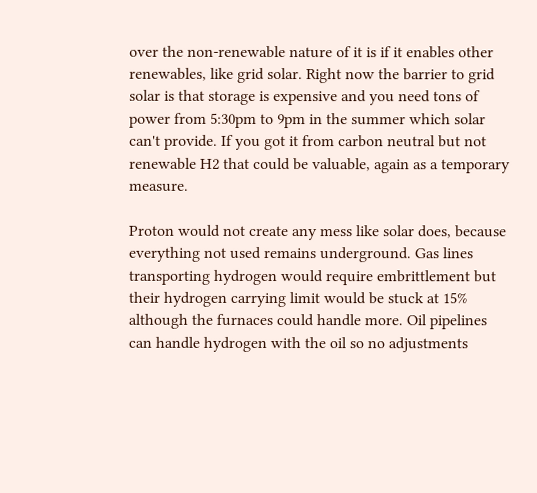over the non-renewable nature of it is if it enables other renewables, like grid solar. Right now the barrier to grid solar is that storage is expensive and you need tons of power from 5:30pm to 9pm in the summer which solar can't provide. If you got it from carbon neutral but not renewable H2 that could be valuable, again as a temporary measure.

Proton would not create any mess like solar does, because everything not used remains underground. Gas lines transporting hydrogen would require embrittlement but their hydrogen carrying limit would be stuck at 15% although the furnaces could handle more. Oil pipelines can handle hydrogen with the oil so no adjustments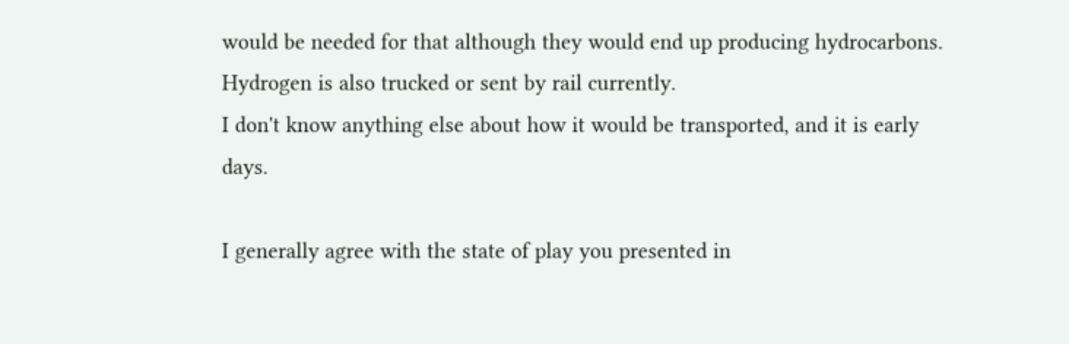would be needed for that although they would end up producing hydrocarbons. Hydrogen is also trucked or sent by rail currently.
I don't know anything else about how it would be transported, and it is early days.

I generally agree with the state of play you presented in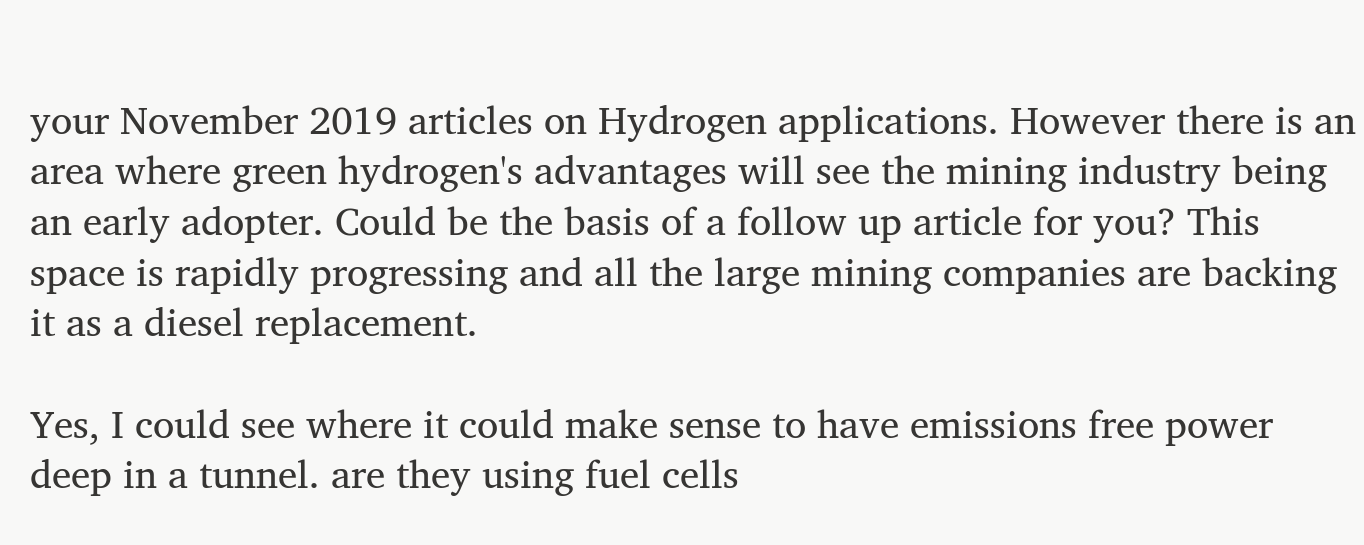your November 2019 articles on Hydrogen applications. However there is an area where green hydrogen's advantages will see the mining industry being an early adopter. Could be the basis of a follow up article for you? This space is rapidly progressing and all the large mining companies are backing it as a diesel replacement.

Yes, I could see where it could make sense to have emissions free power deep in a tunnel. are they using fuel cells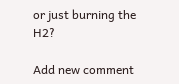or just burning the H2?

Add new comment